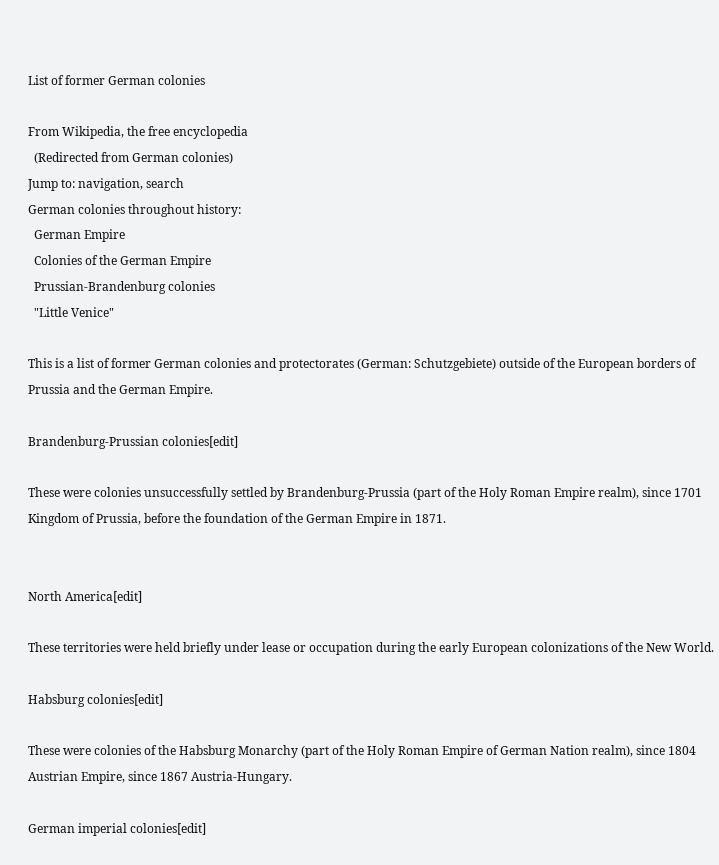List of former German colonies

From Wikipedia, the free encyclopedia
  (Redirected from German colonies)
Jump to: navigation, search
German colonies throughout history:
  German Empire
  Colonies of the German Empire
  Prussian-Brandenburg colonies
  "Little Venice"

This is a list of former German colonies and protectorates (German: Schutzgebiete) outside of the European borders of Prussia and the German Empire.

Brandenburg-Prussian colonies[edit]

These were colonies unsuccessfully settled by Brandenburg-Prussia (part of the Holy Roman Empire realm), since 1701 Kingdom of Prussia, before the foundation of the German Empire in 1871.


North America[edit]

These territories were held briefly under lease or occupation during the early European colonizations of the New World.

Habsburg colonies[edit]

These were colonies of the Habsburg Monarchy (part of the Holy Roman Empire of German Nation realm), since 1804 Austrian Empire, since 1867 Austria-Hungary.

German imperial colonies[edit]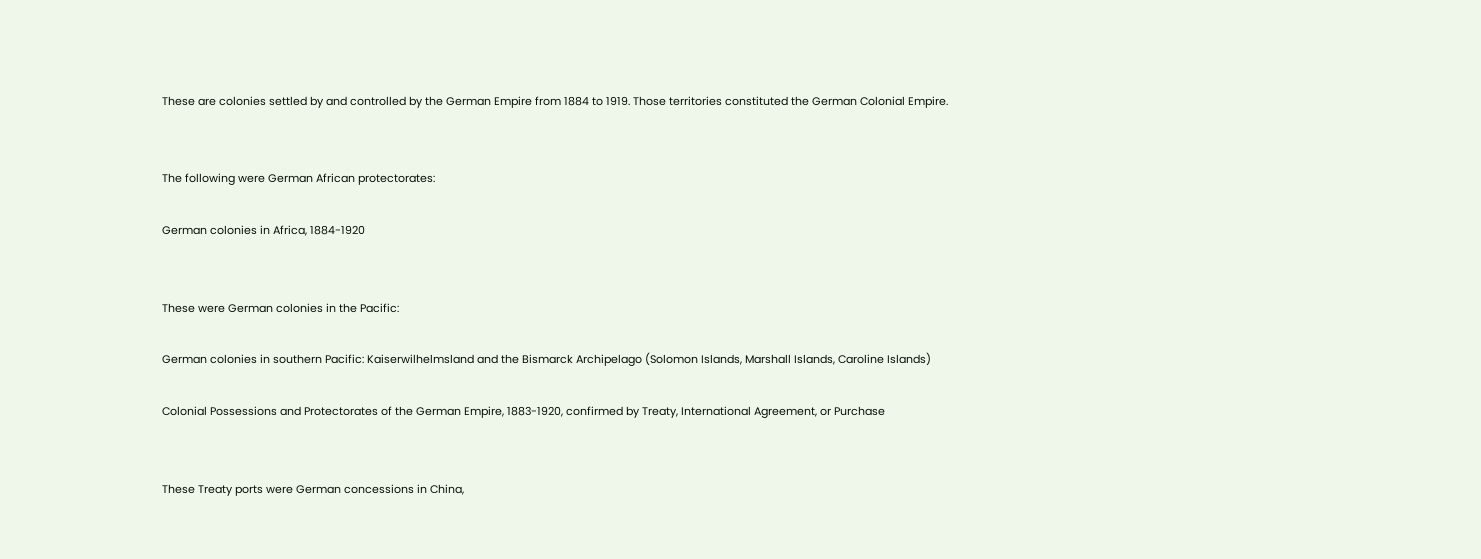These are colonies settled by and controlled by the German Empire from 1884 to 1919. Those territories constituted the German Colonial Empire.


The following were German African protectorates:

German colonies in Africa, 1884-1920


These were German colonies in the Pacific:

German colonies in southern Pacific: Kaiserwilhelmsland and the Bismarck Archipelago (Solomon Islands, Marshall Islands, Caroline Islands)

Colonial Possessions and Protectorates of the German Empire, 1883-1920, confirmed by Treaty, International Agreement, or Purchase


These Treaty ports were German concessions in China,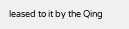leased to it by the Qing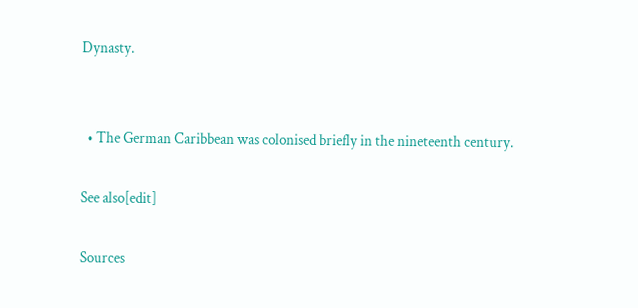Dynasty.


  • The German Caribbean was colonised briefly in the nineteenth century.

See also[edit]

Sources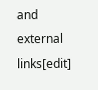and external links[edit]